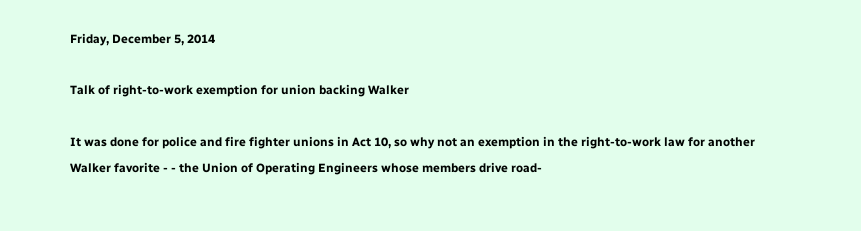Friday, December 5, 2014

Talk of right-to-work exemption for union backing Walker

It was done for police and fire fighter unions in Act 10, so why not an exemption in the right-to-work law for another Walker favorite - - the Union of Operating Engineers whose members drive road-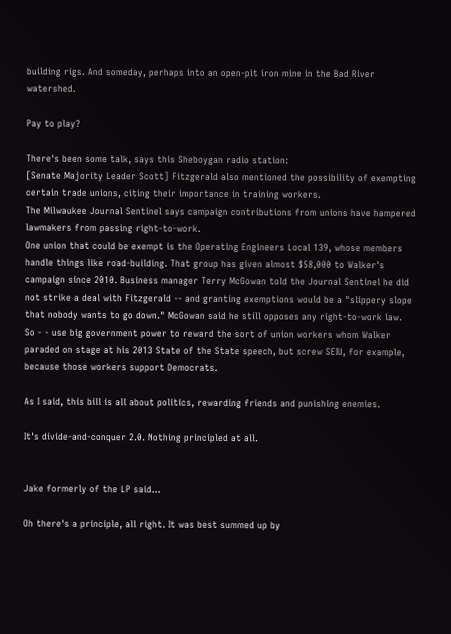building rigs. And someday, perhaps into an open-pit iron mine in the Bad River watershed.

Pay to play?

There's been some talk, says this Sheboygan radio station:
[Senate Majority Leader Scott] Fitzgerald also mentioned the possibility of exempting certain trade unions, citing their importance in training workers.
The Milwaukee Journal Sentinel says campaign contributions from unions have hampered lawmakers from passing right-to-work.
One union that could be exempt is the Operating Engineers Local 139, whose members handle things like road-building. That group has given almost $58,000 to Walker's campaign since 2010. Business manager Terry McGowan told the Journal Sentinel he did not strike a deal with Fitzgerald -- and granting exemptions would be a "slippery slope that nobody wants to go down." McGowan said he still opposes any right-to-work law.
So - - use big government power to reward the sort of union workers whom Walker paraded on stage at his 2013 State of the State speech, but screw SEIU, for example, because those workers support Democrats.

As I said, this bill is all about politics, rewarding friends and punishing enemies.

It's divide-and-conquer 2.0. Nothing principled at all.


Jake formerly of the LP said...

Oh there's a principle, all right. It was best summed up by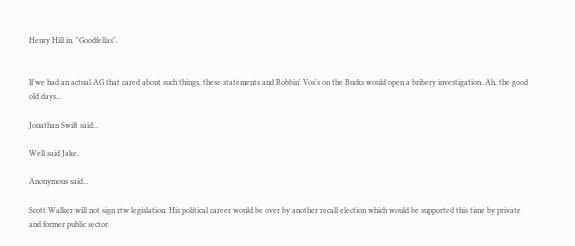Henry Hill in. "Goodfellas".


If we had an actual AG that cared about such things, these statements and Robbin' Vos's on the Bucks would open a bribery investigation. Ah, the good old days...

Jonathan Swift said...

Well said Jake.

Anonymous said...

Scott Walker will not sign rtw legislation. His political career would be over by another recall election which would be supported this time by private and former public sector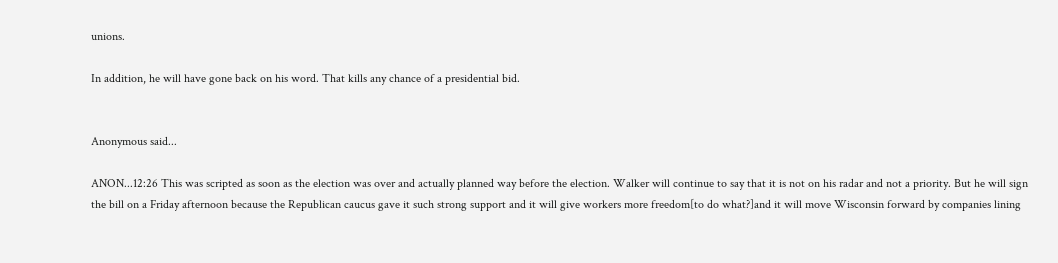unions.

In addition, he will have gone back on his word. That kills any chance of a presidential bid.


Anonymous said...

ANON...12:26 This was scripted as soon as the election was over and actually planned way before the election. Walker will continue to say that it is not on his radar and not a priority. But he will sign the bill on a Friday afternoon because the Republican caucus gave it such strong support and it will give workers more freedom[to do what?]and it will move Wisconsin forward by companies lining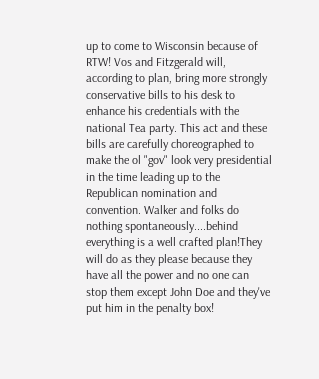up to come to Wisconsin because of RTW! Vos and Fitzgerald will, according to plan, bring more strongly conservative bills to his desk to enhance his credentials with the national Tea party. This act and these bills are carefully choreographed to make the ol "gov" look very presidential in the time leading up to the Republican nomination and convention. Walker and folks do nothing spontaneously....behind everything is a well crafted plan!They will do as they please because they have all the power and no one can stop them except John Doe and they've put him in the penalty box!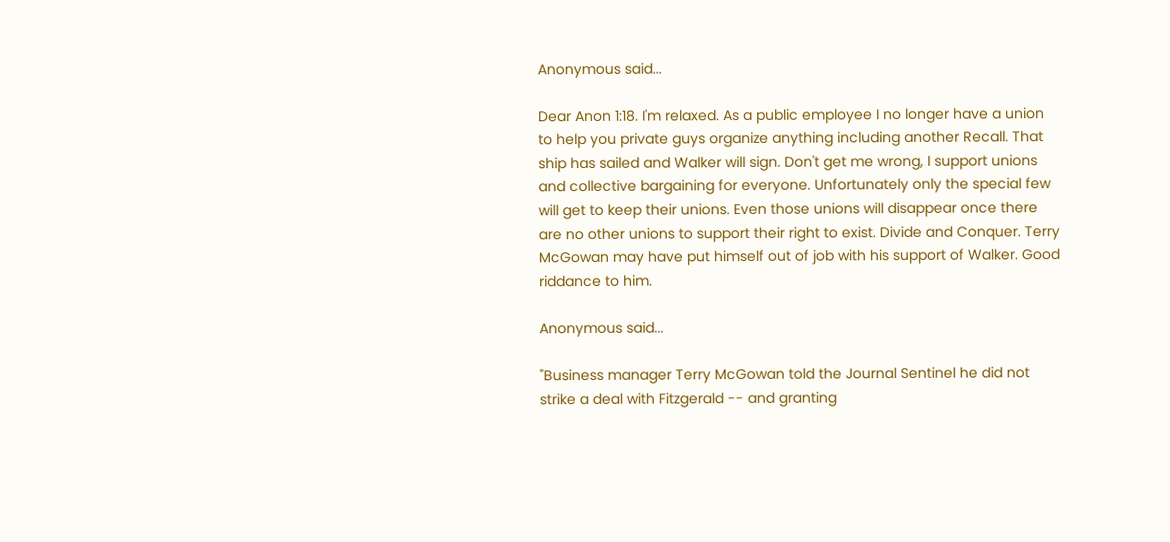Anonymous said...

Dear Anon 1:18. I'm relaxed. As a public employee I no longer have a union to help you private guys organize anything including another Recall. That ship has sailed and Walker will sign. Don't get me wrong, I support unions and collective bargaining for everyone. Unfortunately only the special few will get to keep their unions. Even those unions will disappear once there are no other unions to support their right to exist. Divide and Conquer. Terry McGowan may have put himself out of job with his support of Walker. Good riddance to him.

Anonymous said...

"Business manager Terry McGowan told the Journal Sentinel he did not strike a deal with Fitzgerald -- and granting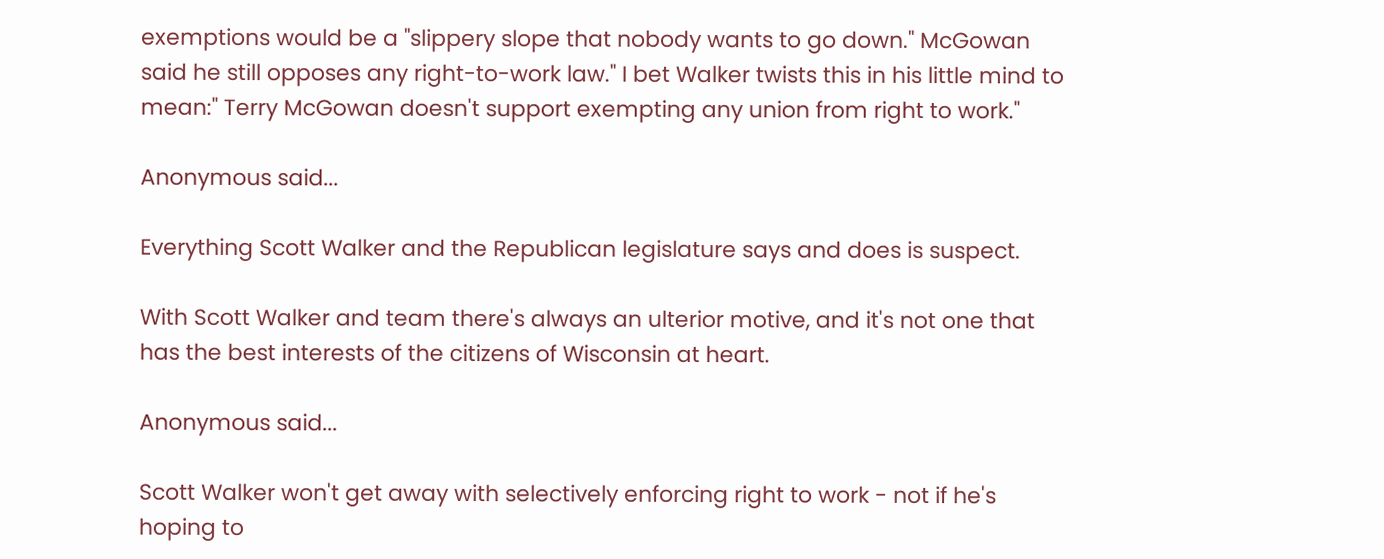exemptions would be a "slippery slope that nobody wants to go down." McGowan said he still opposes any right-to-work law." I bet Walker twists this in his little mind to mean:" Terry McGowan doesn't support exempting any union from right to work."

Anonymous said...

Everything Scott Walker and the Republican legislature says and does is suspect.

With Scott Walker and team there's always an ulterior motive, and it's not one that has the best interests of the citizens of Wisconsin at heart.

Anonymous said...

Scott Walker won't get away with selectively enforcing right to work - not if he's hoping to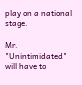play on a national stage.

Mr. "Unintimidated" will have to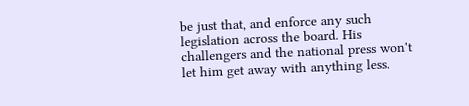be just that, and enforce any such legislation across the board. His challengers and the national press won't let him get away with anything less.